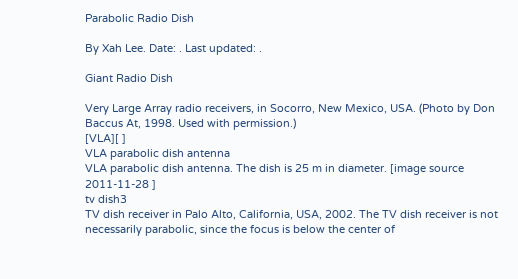Parabolic Radio Dish

By Xah Lee. Date: . Last updated: .

Giant Radio Dish

Very Large Array radio receivers, in Socorro, New Mexico, USA. (Photo by Don Baccus At, 1998. Used with permission.)
[VLA][ ]
VLA parabolic dish antenna
VLA parabolic dish antenna. The dish is 25 m in diameter. [image source 2011-11-28 ]
tv dish3
TV dish receiver in Palo Alto, California, USA, 2002. The TV dish receiver is not necessarily parabolic, since the focus is below the center of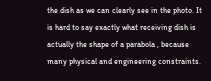the dish as we can clearly see in the photo. It is hard to say exactly what receiving dish is actually the shape of a parabola , because many physical and engineering constraints.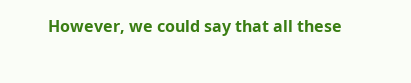However, we could say that all these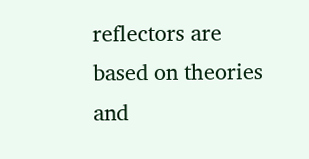reflectors are based on theories and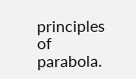principles of parabola.